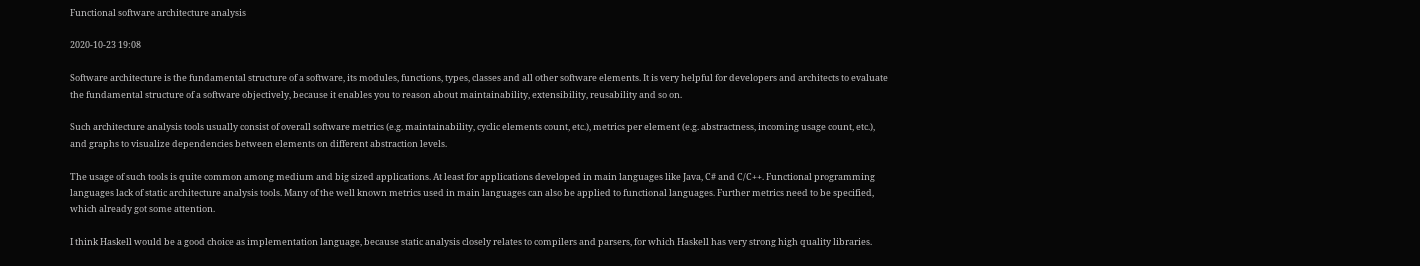Functional software architecture analysis

2020-10-23 19:08

Software architecture is the fundamental structure of a software, its modules, functions, types, classes and all other software elements. It is very helpful for developers and architects to evaluate the fundamental structure of a software objectively, because it enables you to reason about maintainability, extensibility, reusability and so on.

Such architecture analysis tools usually consist of overall software metrics (e.g. maintainability, cyclic elements count, etc.), metrics per element (e.g. abstractness, incoming usage count, etc.), and graphs to visualize dependencies between elements on different abstraction levels.

The usage of such tools is quite common among medium and big sized applications. At least for applications developed in main languages like Java, C# and C/C++. Functional programming languages lack of static architecture analysis tools. Many of the well known metrics used in main languages can also be applied to functional languages. Further metrics need to be specified, which already got some attention.

I think Haskell would be a good choice as implementation language, because static analysis closely relates to compilers and parsers, for which Haskell has very strong high quality libraries.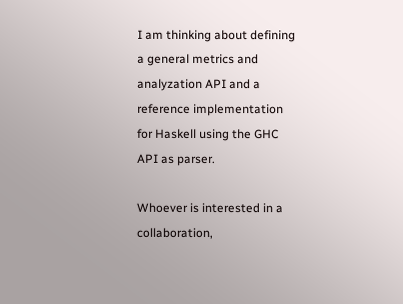I am thinking about defining a general metrics and analyzation API and a reference implementation for Haskell using the GHC API as parser.

Whoever is interested in a collaboration,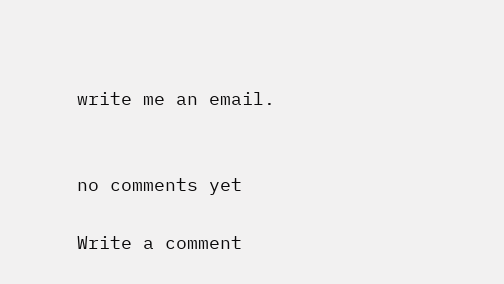write me an email.


no comments yet

Write a comment